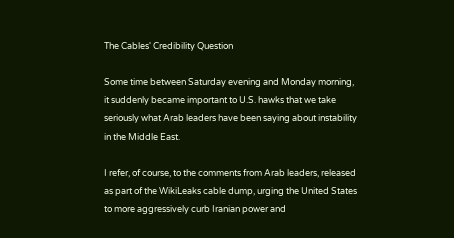The Cables' Credibility Question

Some time between Saturday evening and Monday morning, it suddenly became important to U.S. hawks that we take seriously what Arab leaders have been saying about instability in the Middle East.

I refer, of course, to the comments from Arab leaders, released as part of the WikiLeaks cable dump, urging the United States to more aggressively curb Iranian power and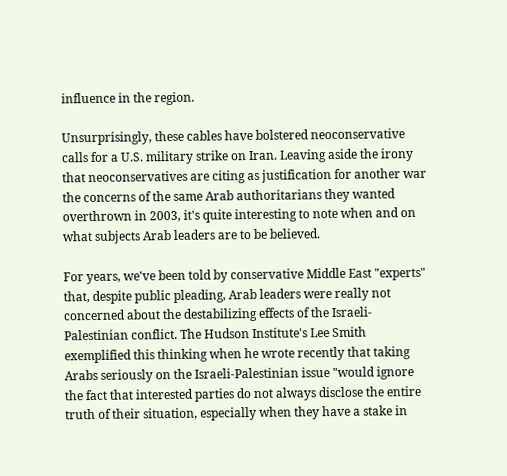influence in the region.

Unsurprisingly, these cables have bolstered neoconservative calls for a U.S. military strike on Iran. Leaving aside the irony that neoconservatives are citing as justification for another war the concerns of the same Arab authoritarians they wanted overthrown in 2003, it's quite interesting to note when and on what subjects Arab leaders are to be believed.

For years, we've been told by conservative Middle East "experts" that, despite public pleading, Arab leaders were really not concerned about the destabilizing effects of the Israeli-Palestinian conflict. The Hudson Institute's Lee Smith exemplified this thinking when he wrote recently that taking Arabs seriously on the Israeli-Palestinian issue "would ignore the fact that interested parties do not always disclose the entire truth of their situation, especially when they have a stake in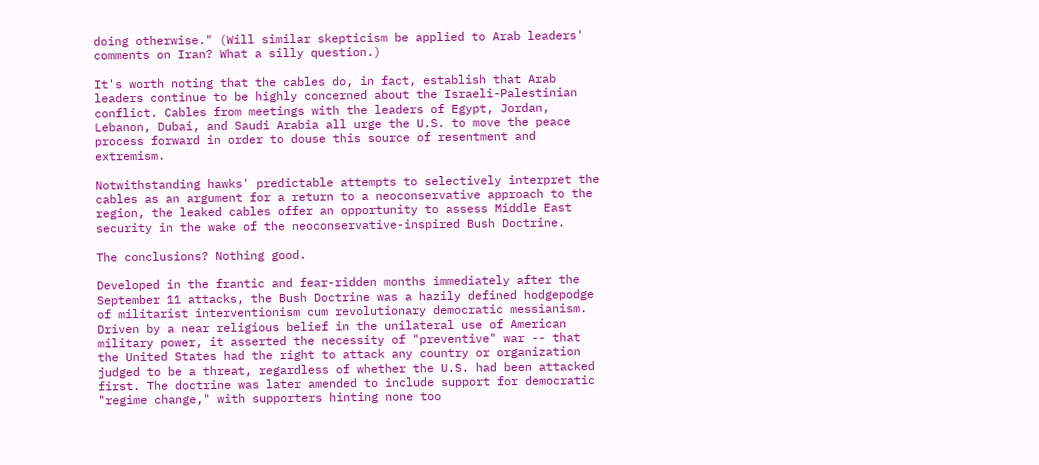doing otherwise." (Will similar skepticism be applied to Arab leaders' comments on Iran? What a silly question.)

It's worth noting that the cables do, in fact, establish that Arab leaders continue to be highly concerned about the Israeli-Palestinian conflict. Cables from meetings with the leaders of Egypt, Jordan, Lebanon, Dubai, and Saudi Arabia all urge the U.S. to move the peace process forward in order to douse this source of resentment and extremism.

Notwithstanding hawks' predictable attempts to selectively interpret the cables as an argument for a return to a neoconservative approach to the region, the leaked cables offer an opportunity to assess Middle East security in the wake of the neoconservative-inspired Bush Doctrine.

The conclusions? Nothing good.

Developed in the frantic and fear-ridden months immediately after the September 11 attacks, the Bush Doctrine was a hazily defined hodgepodge of militarist interventionism cum revolutionary democratic messianism. Driven by a near religious belief in the unilateral use of American military power, it asserted the necessity of "preventive" war -- that the United States had the right to attack any country or organization judged to be a threat, regardless of whether the U.S. had been attacked first. The doctrine was later amended to include support for democratic "regime change," with supporters hinting none too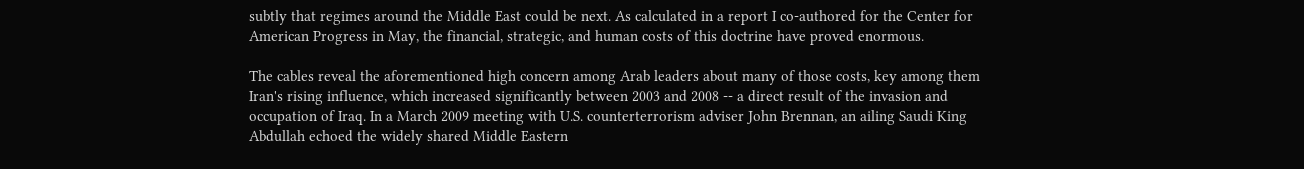subtly that regimes around the Middle East could be next. As calculated in a report I co-authored for the Center for American Progress in May, the financial, strategic, and human costs of this doctrine have proved enormous.

The cables reveal the aforementioned high concern among Arab leaders about many of those costs, key among them Iran's rising influence, which increased significantly between 2003 and 2008 -- a direct result of the invasion and occupation of Iraq. In a March 2009 meeting with U.S. counterterrorism adviser John Brennan, an ailing Saudi King Abdullah echoed the widely shared Middle Eastern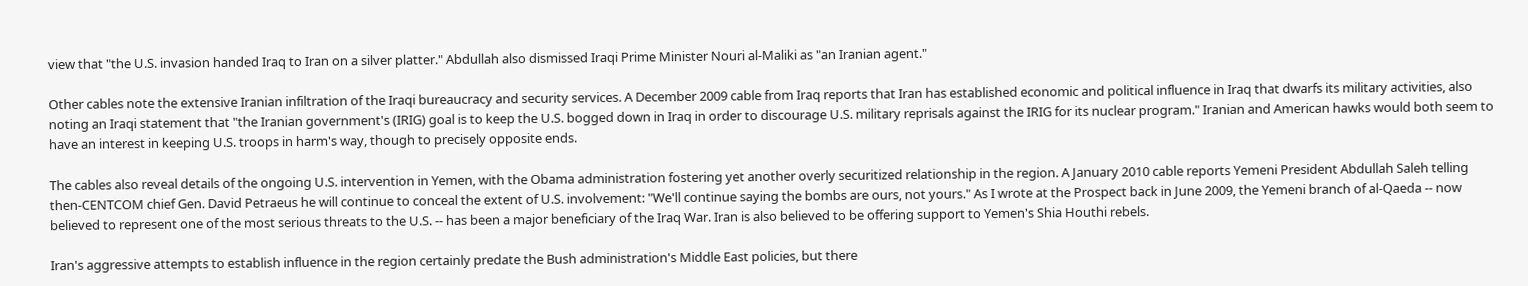view that "the U.S. invasion handed Iraq to Iran on a silver platter." Abdullah also dismissed Iraqi Prime Minister Nouri al-Maliki as "an Iranian agent."

Other cables note the extensive Iranian infiltration of the Iraqi bureaucracy and security services. A December 2009 cable from Iraq reports that Iran has established economic and political influence in Iraq that dwarfs its military activities, also noting an Iraqi statement that "the Iranian government's (IRIG) goal is to keep the U.S. bogged down in Iraq in order to discourage U.S. military reprisals against the IRIG for its nuclear program." Iranian and American hawks would both seem to have an interest in keeping U.S. troops in harm's way, though to precisely opposite ends.

The cables also reveal details of the ongoing U.S. intervention in Yemen, with the Obama administration fostering yet another overly securitized relationship in the region. A January 2010 cable reports Yemeni President Abdullah Saleh telling then-CENTCOM chief Gen. David Petraeus he will continue to conceal the extent of U.S. involvement: "We'll continue saying the bombs are ours, not yours." As I wrote at the Prospect back in June 2009, the Yemeni branch of al-Qaeda -- now believed to represent one of the most serious threats to the U.S. -- has been a major beneficiary of the Iraq War. Iran is also believed to be offering support to Yemen's Shia Houthi rebels.

Iran's aggressive attempts to establish influence in the region certainly predate the Bush administration's Middle East policies, but there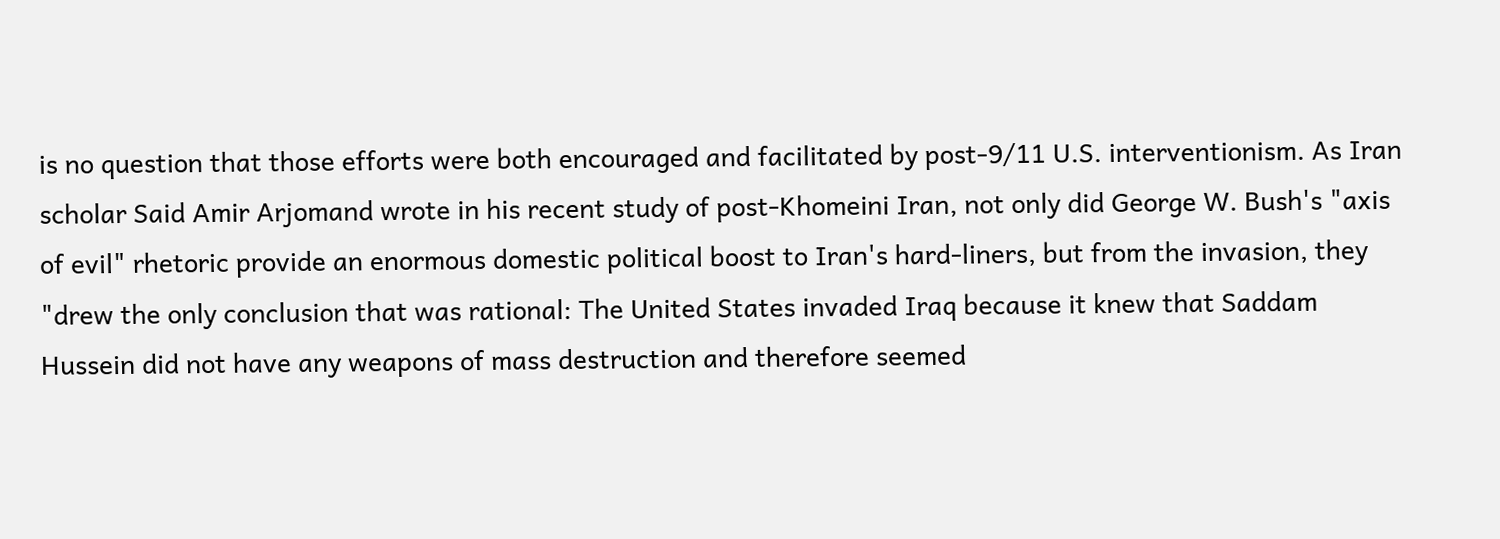is no question that those efforts were both encouraged and facilitated by post-9/11 U.S. interventionism. As Iran scholar Said Amir Arjomand wrote in his recent study of post-Khomeini Iran, not only did George W. Bush's "axis of evil" rhetoric provide an enormous domestic political boost to Iran's hard-liners, but from the invasion, they "drew the only conclusion that was rational: The United States invaded Iraq because it knew that Saddam Hussein did not have any weapons of mass destruction and therefore seemed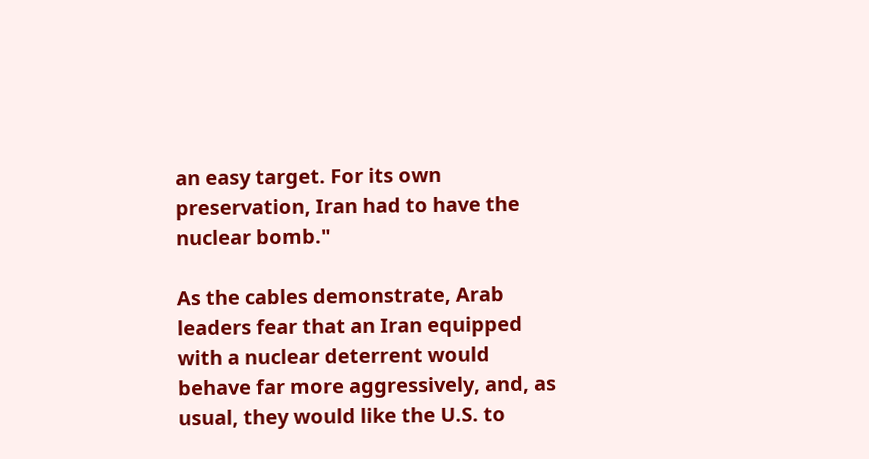an easy target. For its own preservation, Iran had to have the nuclear bomb."

As the cables demonstrate, Arab leaders fear that an Iran equipped with a nuclear deterrent would behave far more aggressively, and, as usual, they would like the U.S. to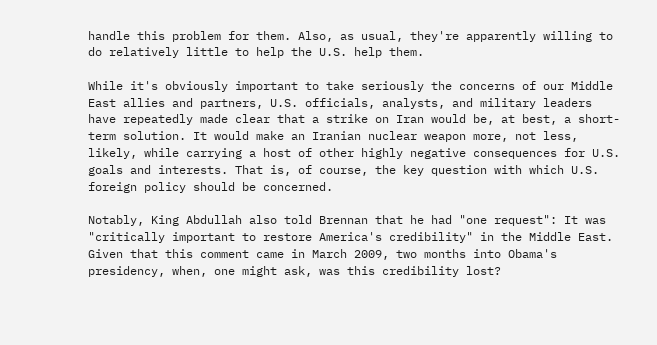handle this problem for them. Also, as usual, they're apparently willing to do relatively little to help the U.S. help them.

While it's obviously important to take seriously the concerns of our Middle East allies and partners, U.S. officials, analysts, and military leaders have repeatedly made clear that a strike on Iran would be, at best, a short-term solution. It would make an Iranian nuclear weapon more, not less, likely, while carrying a host of other highly negative consequences for U.S. goals and interests. That is, of course, the key question with which U.S. foreign policy should be concerned.

Notably, King Abdullah also told Brennan that he had "one request": It was "critically important to restore America's credibility" in the Middle East. Given that this comment came in March 2009, two months into Obama's presidency, when, one might ask, was this credibility lost?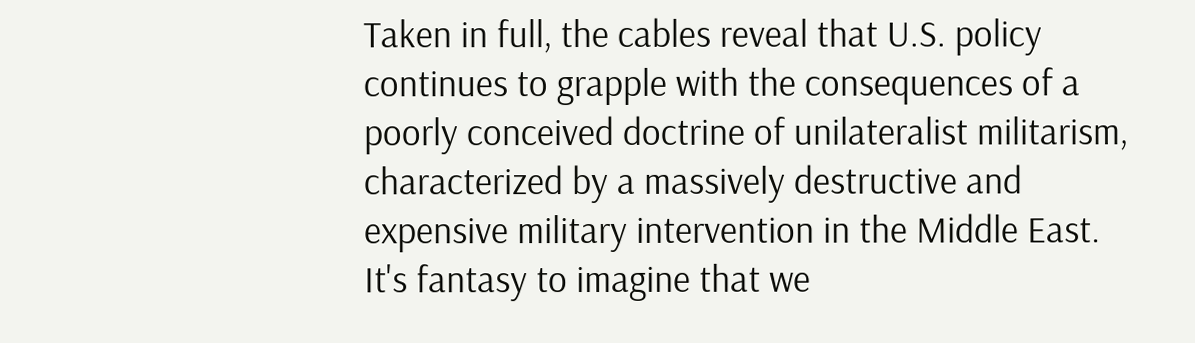Taken in full, the cables reveal that U.S. policy continues to grapple with the consequences of a poorly conceived doctrine of unilateralist militarism, characterized by a massively destructive and expensive military intervention in the Middle East. It's fantasy to imagine that we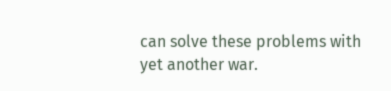can solve these problems with yet another war.